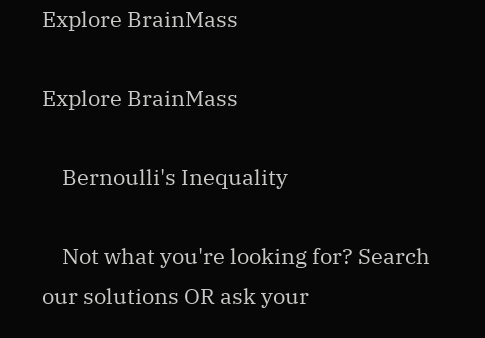Explore BrainMass

Explore BrainMass

    Bernoulli's Inequality

    Not what you're looking for? Search our solutions OR ask your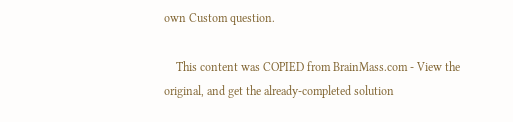own Custom question.

    This content was COPIED from BrainMass.com - View the original, and get the already-completed solution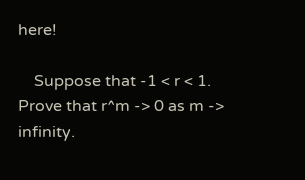here!

    Suppose that -1 < r < 1. Prove that r^m -> 0 as m -> infinity.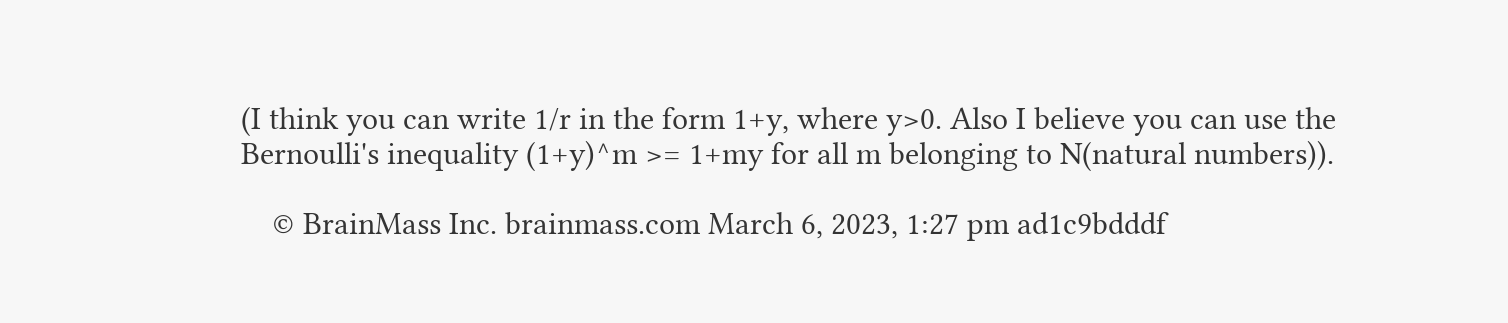(I think you can write 1/r in the form 1+y, where y>0. Also I believe you can use the Bernoulli's inequality (1+y)^m >= 1+my for all m belonging to N(natural numbers)).

    © BrainMass Inc. brainmass.com March 6, 2023, 1:27 pm ad1c9bdddf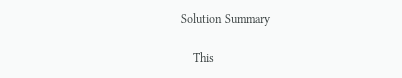Solution Summary

    This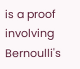is a proof involving Bernoulli's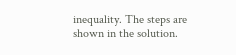inequality. The steps are shown in the solution.